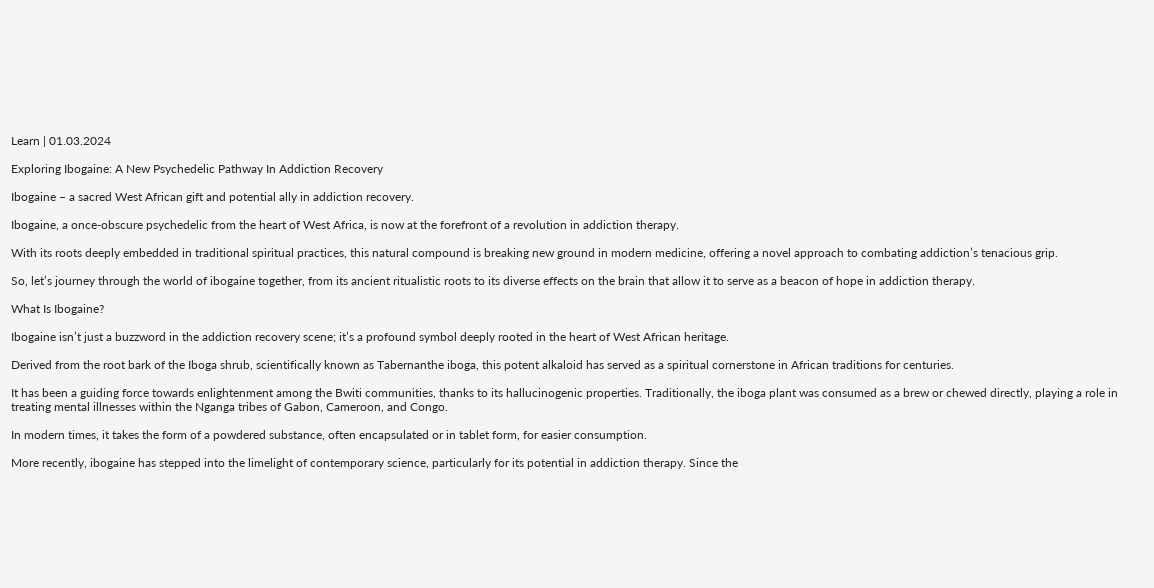Learn | 01.03.2024

Exploring Ibogaine: A New Psychedelic Pathway In Addiction Recovery

Ibogaine – a sacred West African gift and potential ally in addiction recovery.

Ibogaine, a once-obscure psychedelic from the heart of West Africa, is now at the forefront of a revolution in addiction therapy.

With its roots deeply embedded in traditional spiritual practices, this natural compound is breaking new ground in modern medicine, offering a novel approach to combating addiction’s tenacious grip.

So, let’s journey through the world of ibogaine together, from its ancient ritualistic roots to its diverse effects on the brain that allow it to serve as a beacon of hope in addiction therapy.

What Is Ibogaine?

Ibogaine isn’t just a buzzword in the addiction recovery scene; it’s a profound symbol deeply rooted in the heart of West African heritage.

Derived from the root bark of the Iboga shrub, scientifically known as Tabernanthe iboga, this potent alkaloid has served as a spiritual cornerstone in African traditions for centuries.

It has been a guiding force towards enlightenment among the Bwiti communities, thanks to its hallucinogenic properties. Traditionally, the iboga plant was consumed as a brew or chewed directly, playing a role in treating mental illnesses within the Nganga tribes of Gabon, Cameroon, and Congo.

In modern times, it takes the form of a powdered substance, often encapsulated or in tablet form, for easier consumption.

More recently, ibogaine has stepped into the limelight of contemporary science, particularly for its potential in addiction therapy. Since the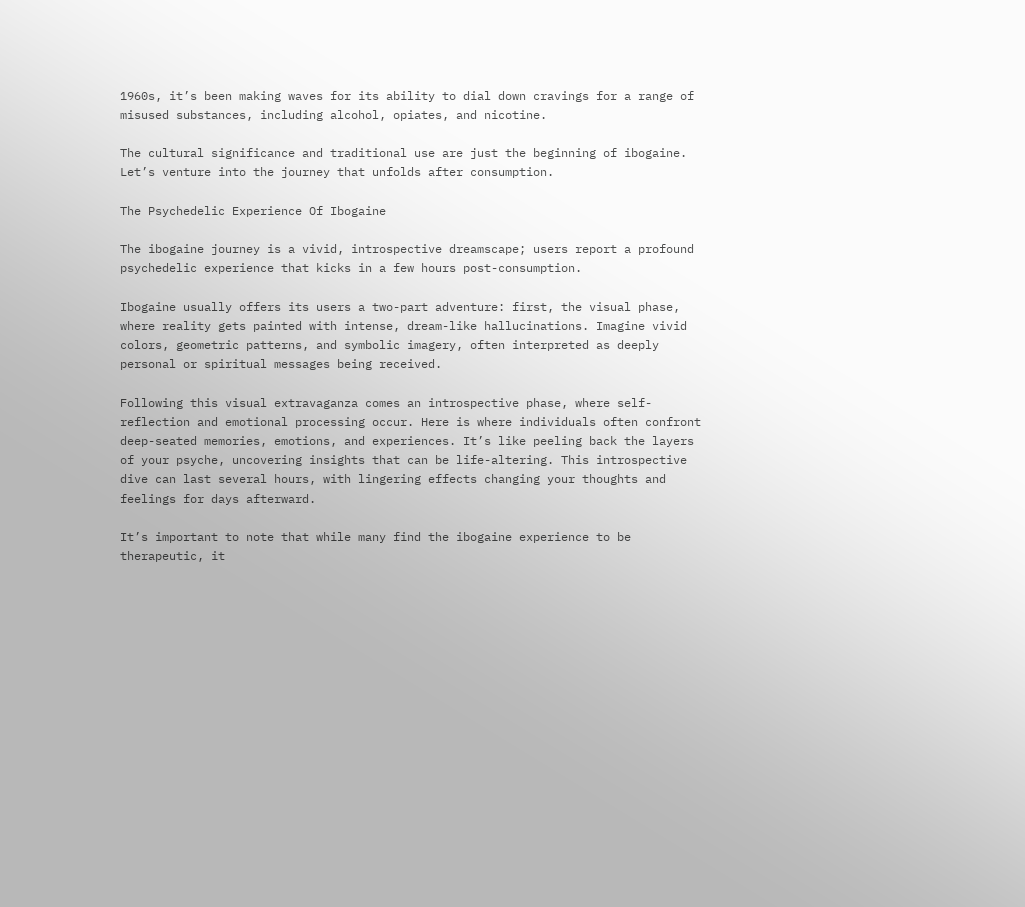1960s, it’s been making waves for its ability to dial down cravings for a range of misused substances, including alcohol, opiates, and nicotine.

The cultural significance and traditional use are just the beginning of ibogaine. Let’s venture into the journey that unfolds after consumption.

The Psychedelic Experience Of Ibogaine

The ibogaine journey is a vivid, introspective dreamscape; users report a profound psychedelic experience that kicks in a few hours post-consumption.

Ibogaine usually offers its users a two-part adventure: first, the visual phase, where reality gets painted with intense, dream-like hallucinations. Imagine vivid colors, geometric patterns, and symbolic imagery, often interpreted as deeply personal or spiritual messages being received.

Following this visual extravaganza comes an introspective phase, where self-reflection and emotional processing occur. Here is where individuals often confront deep-seated memories, emotions, and experiences. It’s like peeling back the layers of your psyche, uncovering insights that can be life-altering. This introspective dive can last several hours, with lingering effects changing your thoughts and feelings for days afterward.

It’s important to note that while many find the ibogaine experience to be therapeutic, it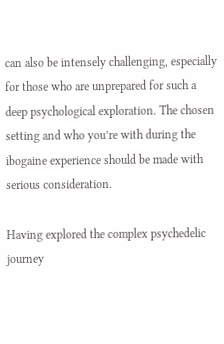can also be intensely challenging, especially for those who are unprepared for such a deep psychological exploration. The chosen setting and who you’re with during the ibogaine experience should be made with serious consideration.

Having explored the complex psychedelic journey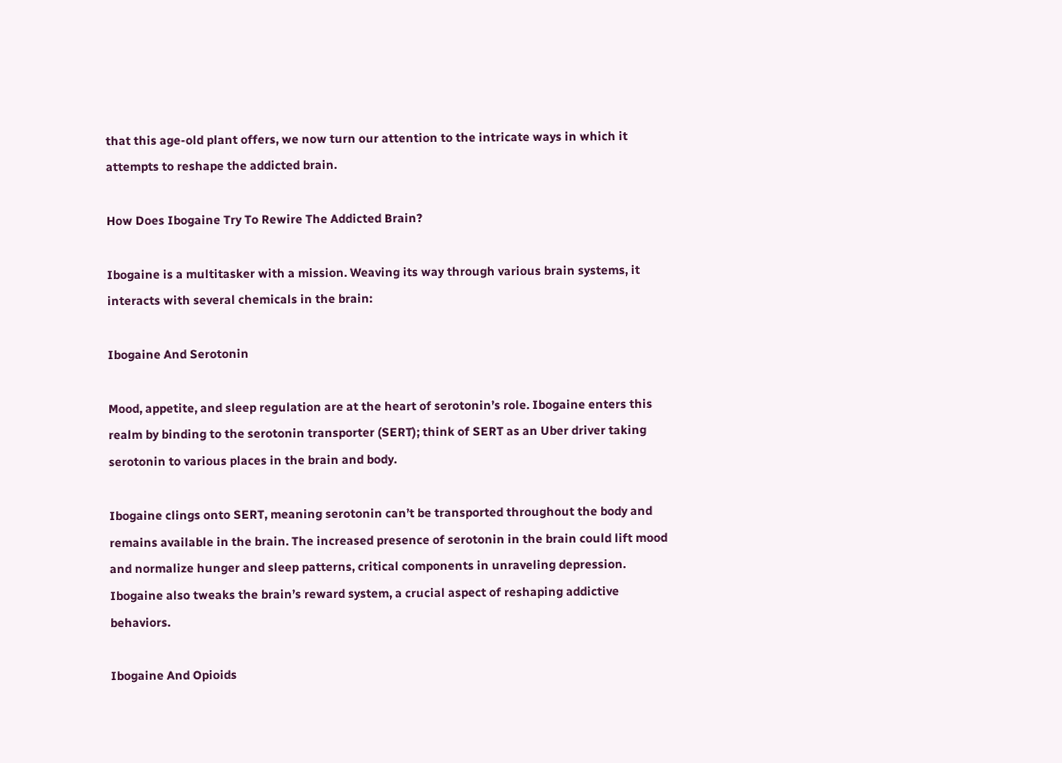that this age-old plant offers, we now turn our attention to the intricate ways in which it attempts to reshape the addicted brain.

How Does Ibogaine Try To Rewire The Addicted Brain?

Ibogaine is a multitasker with a mission. Weaving its way through various brain systems, it interacts with several chemicals in the brain:

Ibogaine And Serotonin

Mood, appetite, and sleep regulation are at the heart of serotonin’s role. Ibogaine enters this realm by binding to the serotonin transporter (SERT); think of SERT as an Uber driver taking serotonin to various places in the brain and body.

Ibogaine clings onto SERT, meaning serotonin can’t be transported throughout the body and remains available in the brain. The increased presence of serotonin in the brain could lift mood and normalize hunger and sleep patterns, critical components in unraveling depression. Ibogaine also tweaks the brain’s reward system, a crucial aspect of reshaping addictive behaviors.

Ibogaine And Opioids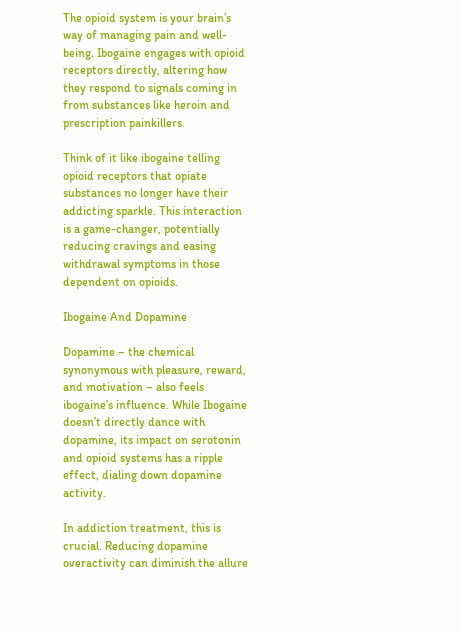The opioid system is your brain’s way of managing pain and well-being. Ibogaine engages with opioid receptors directly, altering how they respond to signals coming in from substances like heroin and prescription painkillers.

Think of it like ibogaine telling opioid receptors that opiate substances no longer have their addicting sparkle. This interaction is a game-changer, potentially reducing cravings and easing withdrawal symptoms in those dependent on opioids.

Ibogaine And Dopamine

Dopamine – the chemical synonymous with pleasure, reward, and motivation – also feels ibogaine’s influence. While Ibogaine doesn’t directly dance with dopamine, its impact on serotonin and opioid systems has a ripple effect, dialing down dopamine activity.

In addiction treatment, this is crucial. Reducing dopamine overactivity can diminish the allure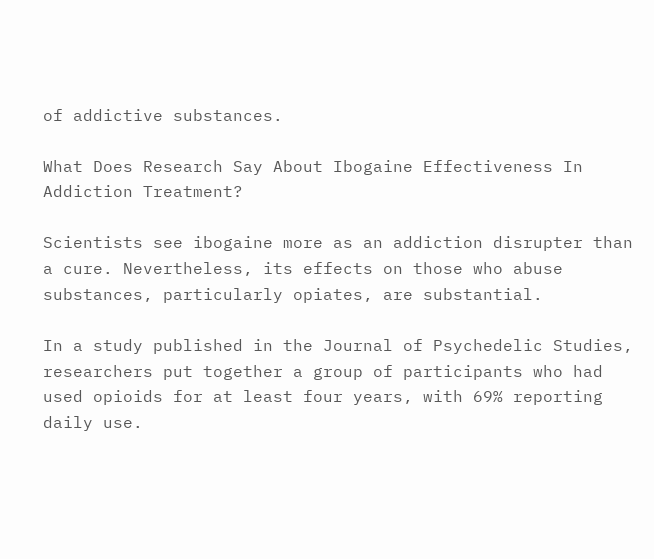of addictive substances.

What Does Research Say About Ibogaine Effectiveness In Addiction Treatment?

Scientists see ibogaine more as an addiction disrupter than a cure. Nevertheless, its effects on those who abuse substances, particularly opiates, are substantial.

In a study published in the Journal of Psychedelic Studies, researchers put together a group of participants who had used opioids for at least four years, with 69% reporting daily use.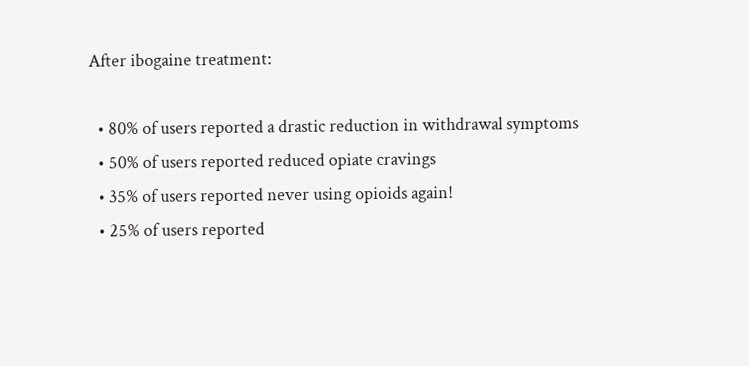After ibogaine treatment:

  • 80% of users reported a drastic reduction in withdrawal symptoms
  • 50% of users reported reduced opiate cravings
  • 35% of users reported never using opioids again!
  • 25% of users reported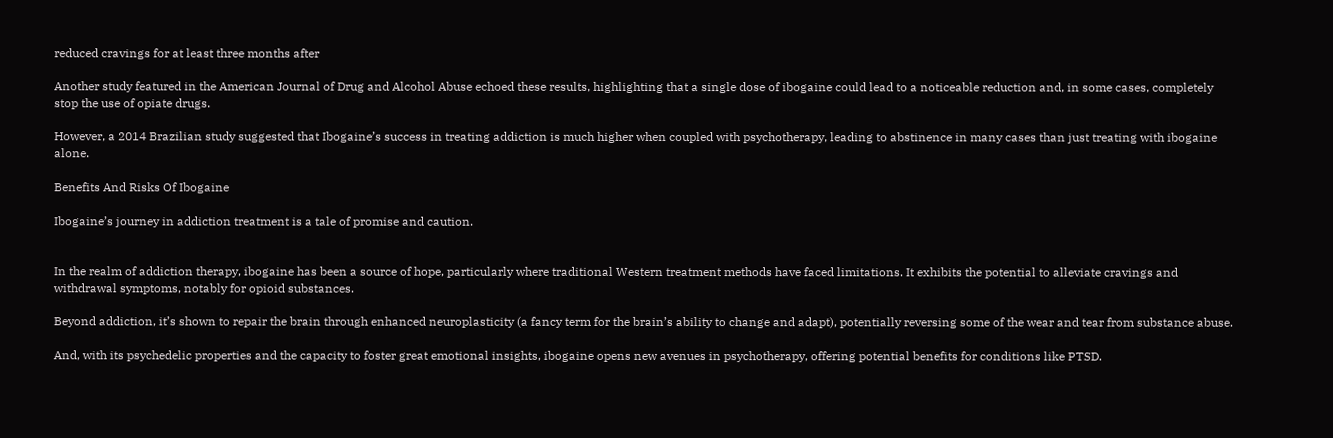reduced cravings for at least three months after

Another study featured in the American Journal of Drug and Alcohol Abuse echoed these results, highlighting that a single dose of ibogaine could lead to a noticeable reduction and, in some cases, completely stop the use of opiate drugs.

However, a 2014 Brazilian study suggested that Ibogaine’s success in treating addiction is much higher when coupled with psychotherapy, leading to abstinence in many cases than just treating with ibogaine alone.

Benefits And Risks Of Ibogaine

Ibogaine’s journey in addiction treatment is a tale of promise and caution.


In the realm of addiction therapy, ibogaine has been a source of hope, particularly where traditional Western treatment methods have faced limitations. It exhibits the potential to alleviate cravings and withdrawal symptoms, notably for opioid substances.

Beyond addiction, it’s shown to repair the brain through enhanced neuroplasticity (a fancy term for the brain’s ability to change and adapt), potentially reversing some of the wear and tear from substance abuse.

And, with its psychedelic properties and the capacity to foster great emotional insights, ibogaine opens new avenues in psychotherapy, offering potential benefits for conditions like PTSD.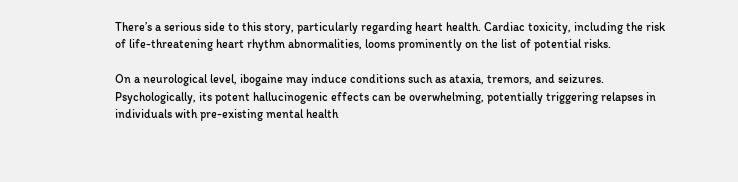There’s a serious side to this story, particularly regarding heart health. Cardiac toxicity, including the risk of life-threatening heart rhythm abnormalities, looms prominently on the list of potential risks.

On a neurological level, ibogaine may induce conditions such as ataxia, tremors, and seizures. Psychologically, its potent hallucinogenic effects can be overwhelming, potentially triggering relapses in individuals with pre-existing mental health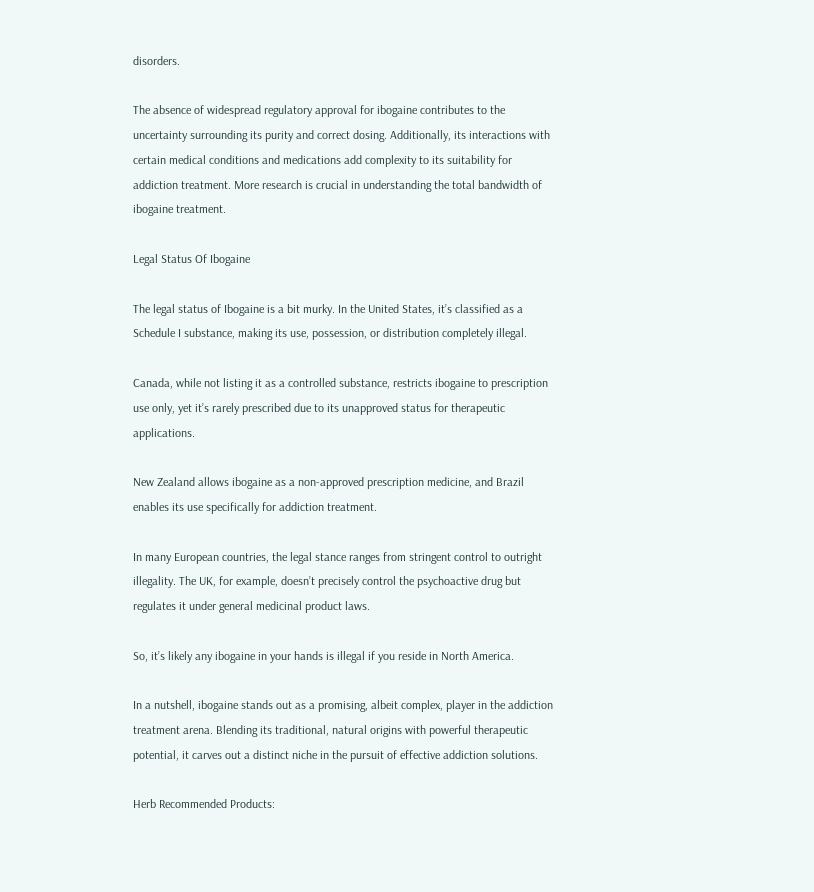disorders.

The absence of widespread regulatory approval for ibogaine contributes to the uncertainty surrounding its purity and correct dosing. Additionally, its interactions with certain medical conditions and medications add complexity to its suitability for addiction treatment. More research is crucial in understanding the total bandwidth of ibogaine treatment.

Legal Status Of Ibogaine

The legal status of Ibogaine is a bit murky. In the United States, it’s classified as a Schedule I substance, making its use, possession, or distribution completely illegal.

Canada, while not listing it as a controlled substance, restricts ibogaine to prescription use only, yet it’s rarely prescribed due to its unapproved status for therapeutic applications.

New Zealand allows ibogaine as a non-approved prescription medicine, and Brazil enables its use specifically for addiction treatment.

In many European countries, the legal stance ranges from stringent control to outright illegality. The UK, for example, doesn’t precisely control the psychoactive drug but regulates it under general medicinal product laws.

So, it’s likely any ibogaine in your hands is illegal if you reside in North America.

In a nutshell, ibogaine stands out as a promising, albeit complex, player in the addiction treatment arena. Blending its traditional, natural origins with powerful therapeutic potential, it carves out a distinct niche in the pursuit of effective addiction solutions.

Herb Recommended Products: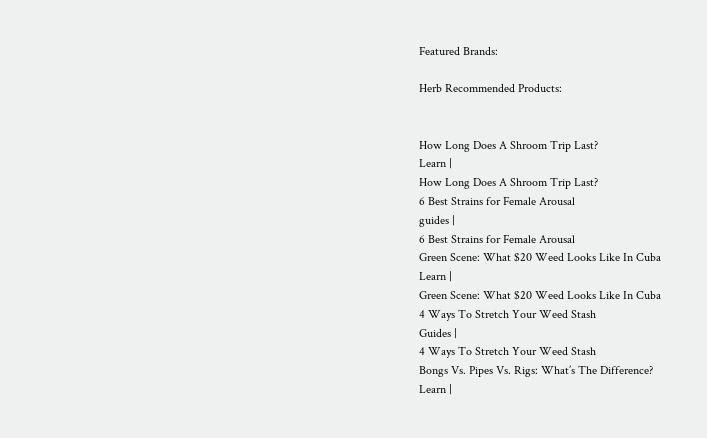Featured Brands:

Herb Recommended Products:


How Long Does A Shroom Trip Last?
Learn |
How Long Does A Shroom Trip Last?
6 Best Strains for Female Arousal
guides |
6 Best Strains for Female Arousal
Green Scene: What $20 Weed Looks Like In Cuba
Learn |
Green Scene: What $20 Weed Looks Like In Cuba
4 Ways To Stretch Your Weed Stash
Guides |
4 Ways To Stretch Your Weed Stash
Bongs Vs. Pipes Vs. Rigs: What’s The Difference?
Learn |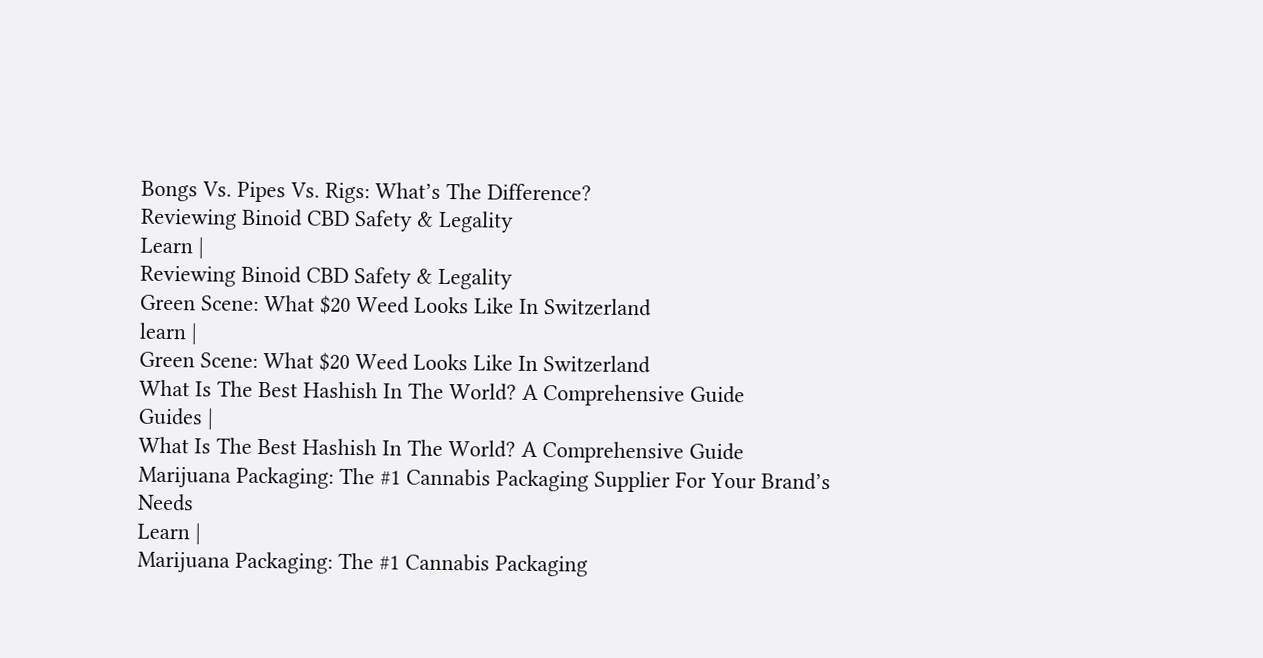Bongs Vs. Pipes Vs. Rigs: What’s The Difference?
Reviewing Binoid CBD Safety & Legality
Learn |
Reviewing Binoid CBD Safety & Legality
Green Scene: What $20 Weed Looks Like In Switzerland
learn |
Green Scene: What $20 Weed Looks Like In Switzerland
What Is The Best Hashish In The World? A Comprehensive Guide
Guides |
What Is The Best Hashish In The World? A Comprehensive Guide
Marijuana Packaging: The #1 Cannabis Packaging Supplier For Your Brand’s Needs
Learn |
Marijuana Packaging: The #1 Cannabis Packaging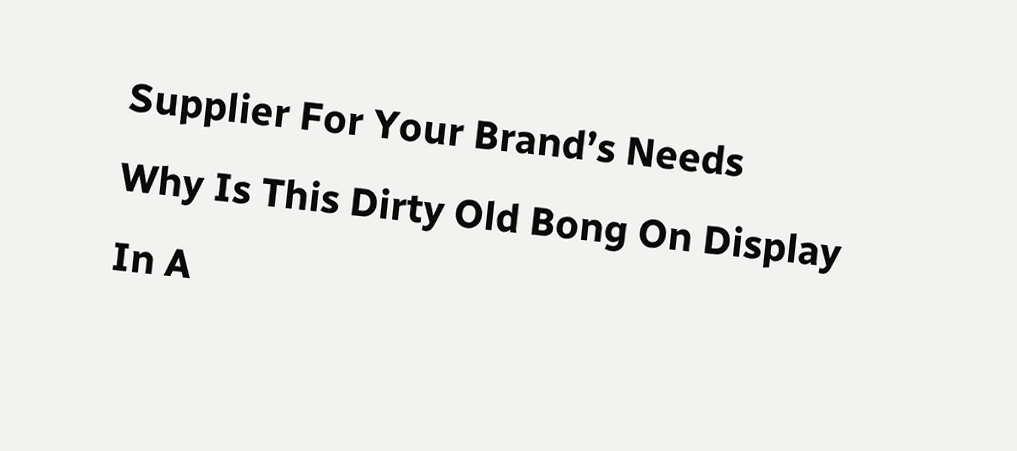Supplier For Your Brand’s Needs
Why Is This Dirty Old Bong On Display In A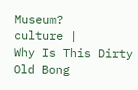Museum?
culture |
Why Is This Dirty Old Bong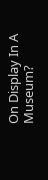On Display In A Museum?